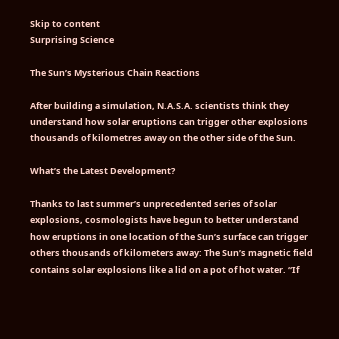Skip to content
Surprising Science

The Sun’s Mysterious Chain Reactions

After building a simulation, N.A.S.A. scientists think they understand how solar eruptions can trigger other explosions thousands of kilometres away on the other side of the Sun.

What’s the Latest Development?

Thanks to last summer’s unprecedented series of solar explosions, cosmologists have begun to better understand how eruptions in one location of the Sun’s surface can trigger others thousands of kilometers away: The Sun’s magnetic field contains solar explosions like a lid on a pot of hot water. “If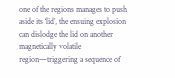one of the regions manages to push aside its ‘lid’, the ensuing explosion can dislodge the lid on another magnetically volatile region—triggering a sequence of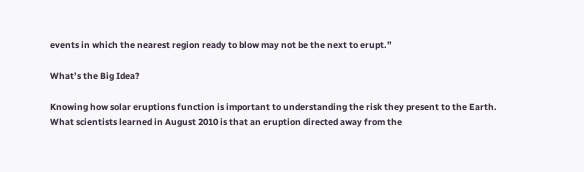events in which the nearest region ready to blow may not be the next to erupt.”

What’s the Big Idea?

Knowing how solar eruptions function is important to understanding the risk they present to the Earth. What scientists learned in August 2010 is that an eruption directed away from the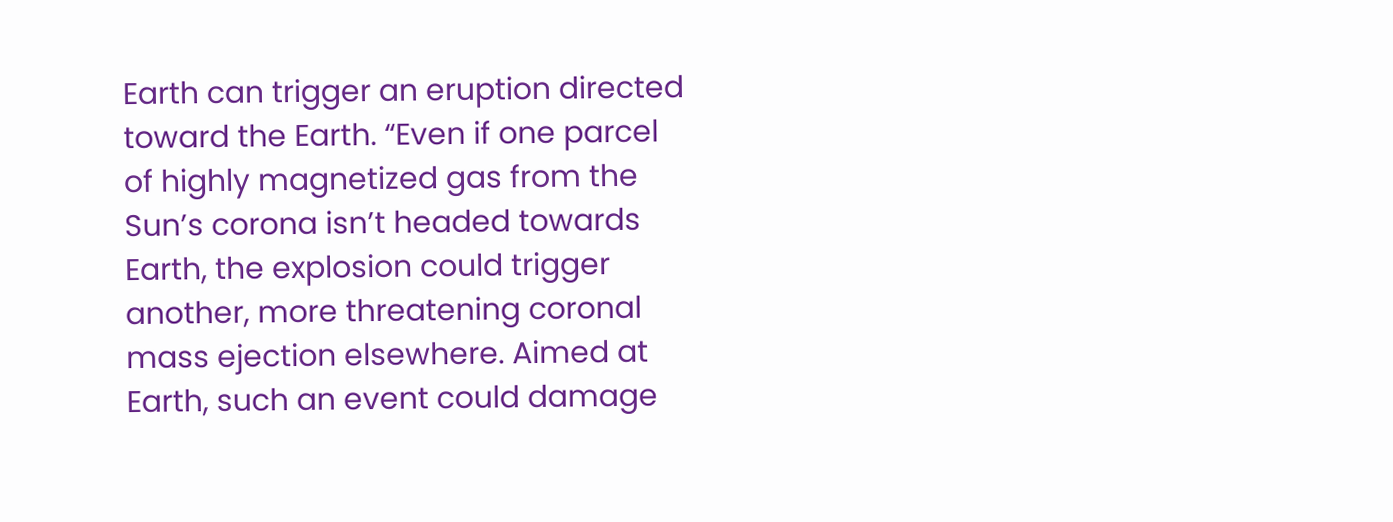Earth can trigger an eruption directed toward the Earth. “Even if one parcel of highly magnetized gas from the Sun’s corona isn’t headed towards Earth, the explosion could trigger another, more threatening coronal mass ejection elsewhere. Aimed at Earth, such an event could damage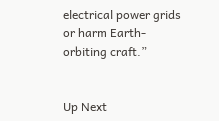electrical power grids or harm Earth-orbiting craft.”


Up Next